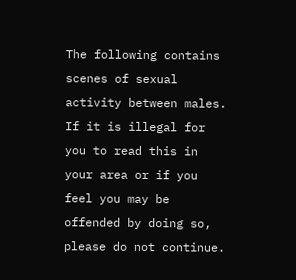The following contains scenes of sexual activity between males. If it is illegal for you to read this in your area or if you feel you may be offended by doing so, please do not continue.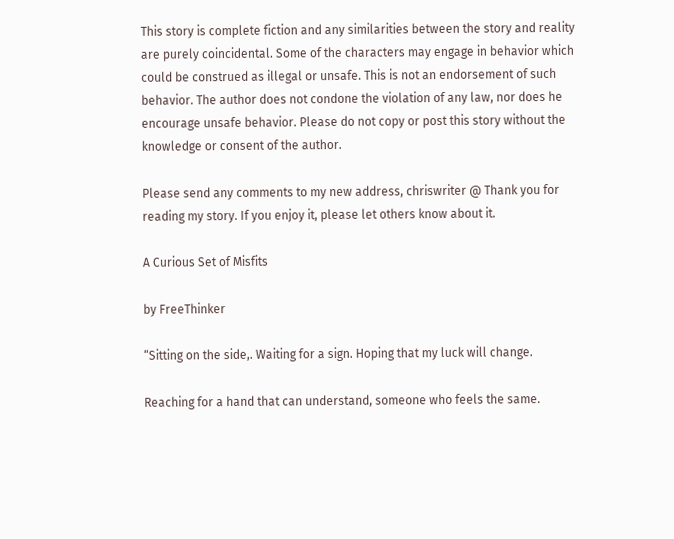This story is complete fiction and any similarities between the story and reality are purely coincidental. Some of the characters may engage in behavior which could be construed as illegal or unsafe. This is not an endorsement of such behavior. The author does not condone the violation of any law, nor does he encourage unsafe behavior. Please do not copy or post this story without the knowledge or consent of the author.

Please send any comments to my new address, chriswriter @ Thank you for reading my story. If you enjoy it, please let others know about it.

A Curious Set of Misfits

by FreeThinker

“Sitting on the side,. Waiting for a sign. Hoping that my luck will change.

Reaching for a hand that can understand, someone who feels the same.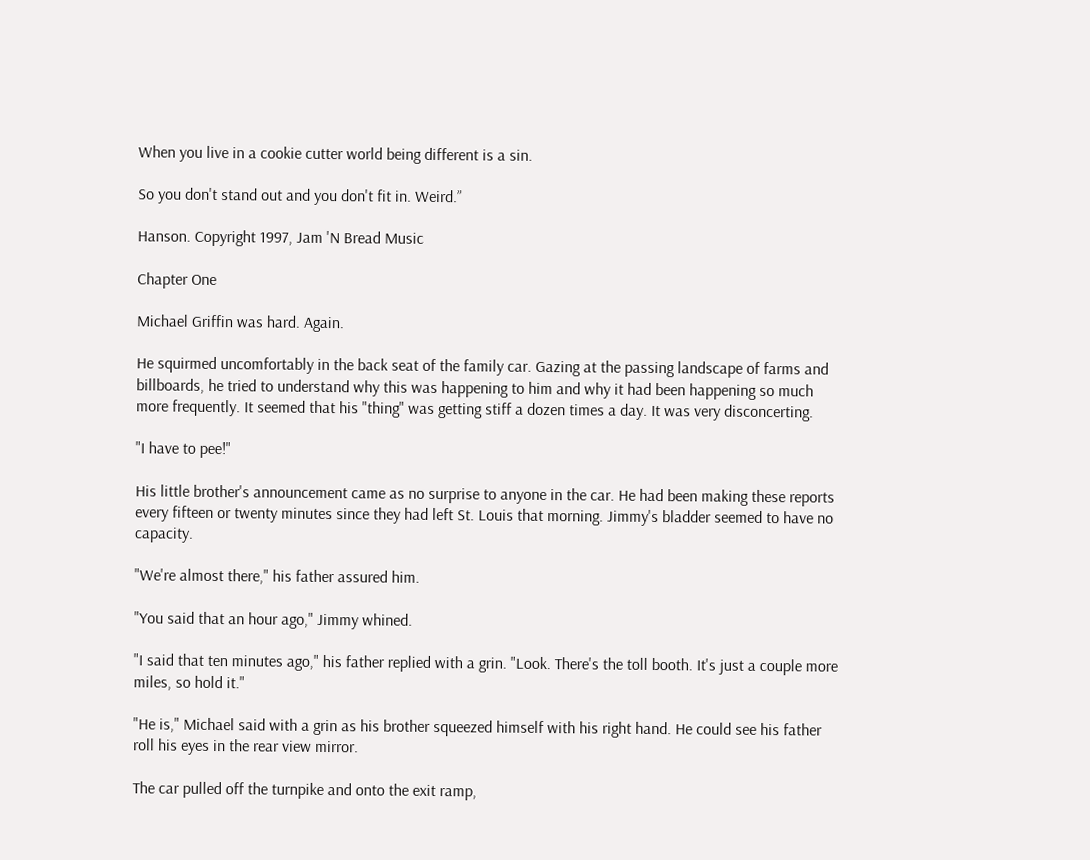When you live in a cookie cutter world being different is a sin.

So you don't stand out and you don't fit in. Weird.”

Hanson. Copyright 1997, Jam 'N Bread Music

Chapter One

Michael Griffin was hard. Again.

He squirmed uncomfortably in the back seat of the family car. Gazing at the passing landscape of farms and billboards, he tried to understand why this was happening to him and why it had been happening so much more frequently. It seemed that his "thing" was getting stiff a dozen times a day. It was very disconcerting.

"I have to pee!"

His little brother's announcement came as no surprise to anyone in the car. He had been making these reports every fifteen or twenty minutes since they had left St. Louis that morning. Jimmy's bladder seemed to have no capacity.

"We're almost there," his father assured him.

"You said that an hour ago," Jimmy whined.

"I said that ten minutes ago," his father replied with a grin. "Look. There's the toll booth. It's just a couple more miles, so hold it."

"He is," Michael said with a grin as his brother squeezed himself with his right hand. He could see his father roll his eyes in the rear view mirror.

The car pulled off the turnpike and onto the exit ramp,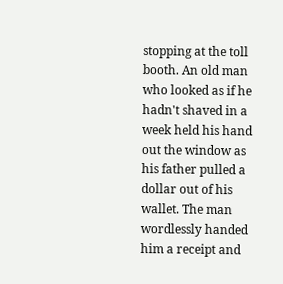stopping at the toll booth. An old man who looked as if he hadn't shaved in a week held his hand out the window as his father pulled a dollar out of his wallet. The man wordlessly handed him a receipt and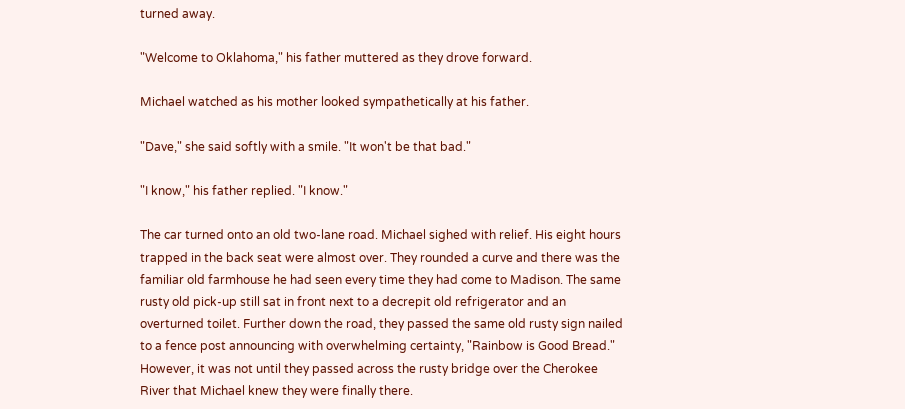turned away.

"Welcome to Oklahoma," his father muttered as they drove forward.

Michael watched as his mother looked sympathetically at his father.

"Dave," she said softly with a smile. "It won't be that bad."

"I know," his father replied. "I know."

The car turned onto an old two-lane road. Michael sighed with relief. His eight hours trapped in the back seat were almost over. They rounded a curve and there was the familiar old farmhouse he had seen every time they had come to Madison. The same rusty old pick-up still sat in front next to a decrepit old refrigerator and an overturned toilet. Further down the road, they passed the same old rusty sign nailed to a fence post announcing with overwhelming certainty, "Rainbow is Good Bread." However, it was not until they passed across the rusty bridge over the Cherokee River that Michael knew they were finally there.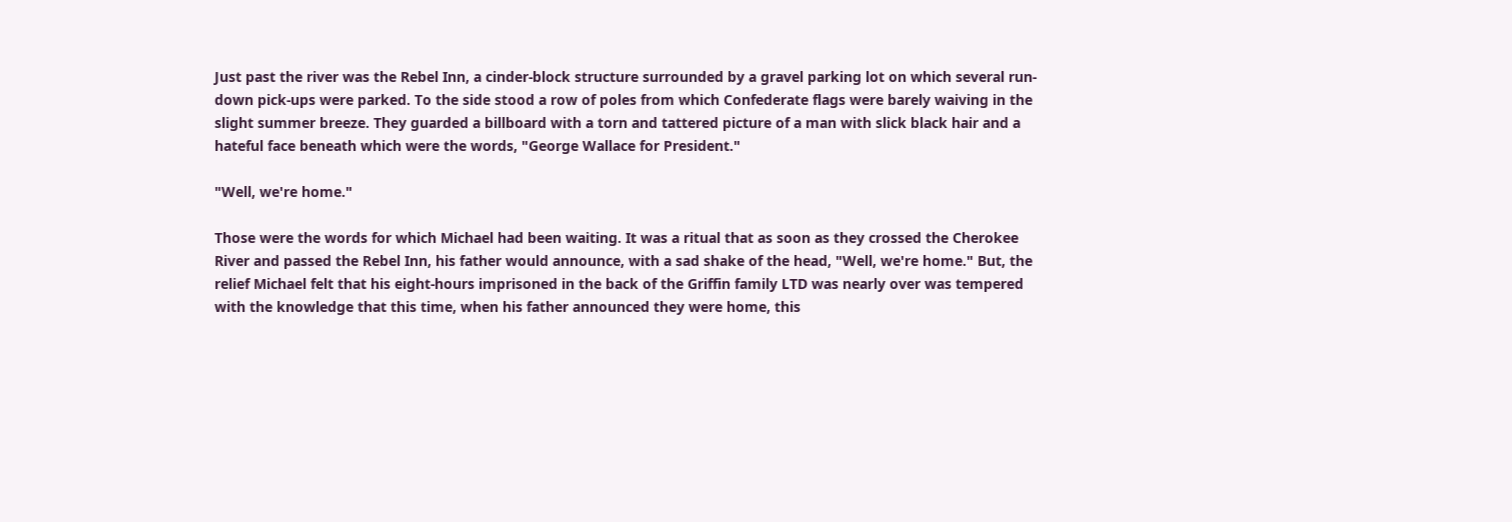Just past the river was the Rebel Inn, a cinder-block structure surrounded by a gravel parking lot on which several run-down pick-ups were parked. To the side stood a row of poles from which Confederate flags were barely waiving in the slight summer breeze. They guarded a billboard with a torn and tattered picture of a man with slick black hair and a hateful face beneath which were the words, "George Wallace for President."

"Well, we're home."

Those were the words for which Michael had been waiting. It was a ritual that as soon as they crossed the Cherokee River and passed the Rebel Inn, his father would announce, with a sad shake of the head, "Well, we're home." But, the relief Michael felt that his eight-hours imprisoned in the back of the Griffin family LTD was nearly over was tempered with the knowledge that this time, when his father announced they were home, this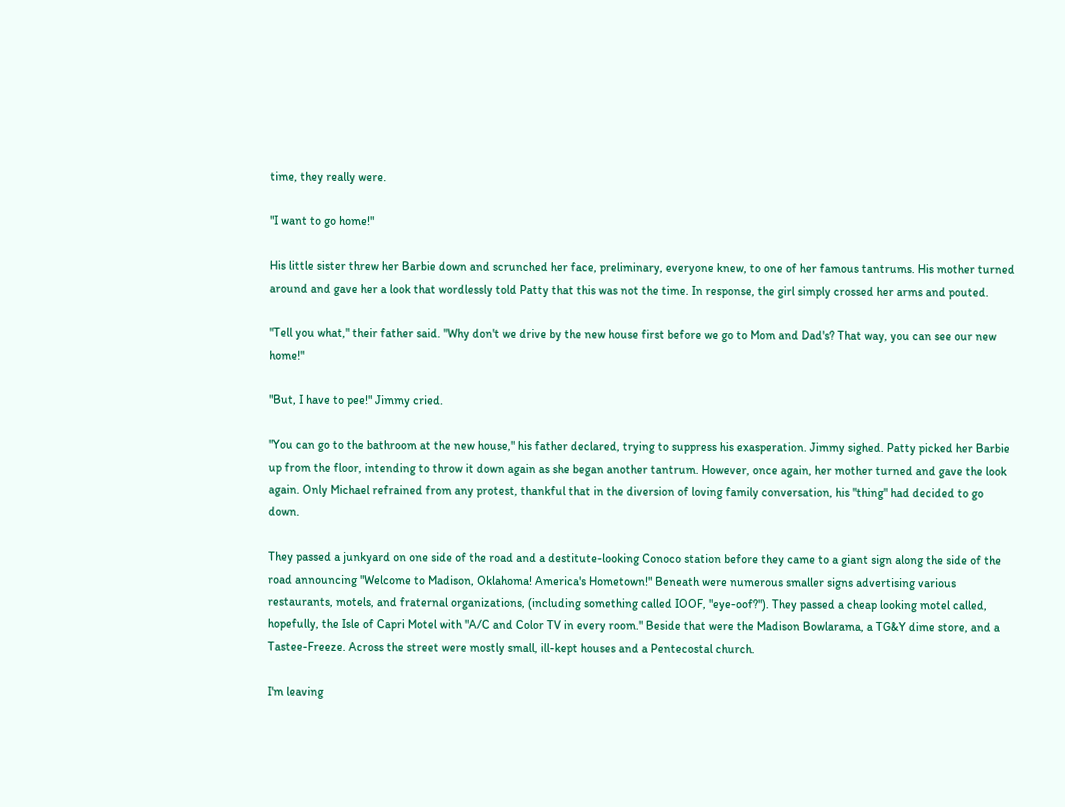time, they really were.

"I want to go home!"

His little sister threw her Barbie down and scrunched her face, preliminary, everyone knew, to one of her famous tantrums. His mother turned around and gave her a look that wordlessly told Patty that this was not the time. In response, the girl simply crossed her arms and pouted.

"Tell you what," their father said. "Why don't we drive by the new house first before we go to Mom and Dad's? That way, you can see our new home!"

"But, I have to pee!" Jimmy cried.

"You can go to the bathroom at the new house," his father declared, trying to suppress his exasperation. Jimmy sighed. Patty picked her Barbie up from the floor, intending to throw it down again as she began another tantrum. However, once again, her mother turned and gave the look again. Only Michael refrained from any protest, thankful that in the diversion of loving family conversation, his "thing" had decided to go down.

They passed a junkyard on one side of the road and a destitute-looking Conoco station before they came to a giant sign along the side of the road announcing "Welcome to Madison, Oklahoma! America's Hometown!" Beneath were numerous smaller signs advertising various restaurants, motels, and fraternal organizations, (including something called IOOF, "eye-oof?"). They passed a cheap looking motel called, hopefully, the Isle of Capri Motel with "A/C and Color TV in every room." Beside that were the Madison Bowlarama, a TG&Y dime store, and a Tastee-Freeze. Across the street were mostly small, ill-kept houses and a Pentecostal church.

I'm leaving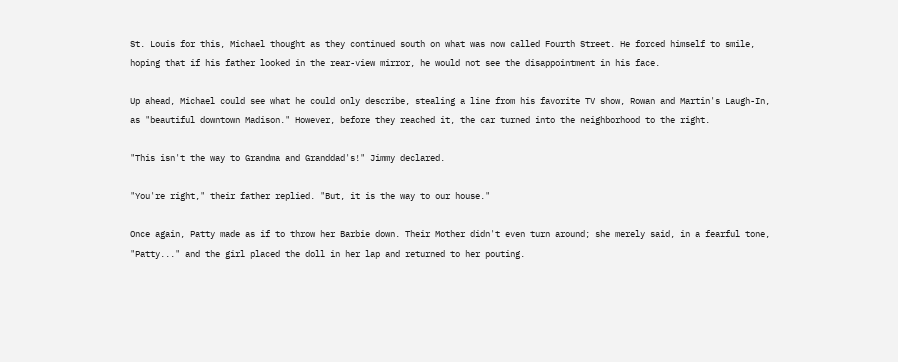St. Louis for this, Michael thought as they continued south on what was now called Fourth Street. He forced himself to smile, hoping that if his father looked in the rear-view mirror, he would not see the disappointment in his face.

Up ahead, Michael could see what he could only describe, stealing a line from his favorite TV show, Rowan and Martin's Laugh-In, as "beautiful downtown Madison." However, before they reached it, the car turned into the neighborhood to the right.

"This isn't the way to Grandma and Granddad's!" Jimmy declared.

"You're right," their father replied. "But, it is the way to our house."

Once again, Patty made as if to throw her Barbie down. Their Mother didn't even turn around; she merely said, in a fearful tone, "Patty..." and the girl placed the doll in her lap and returned to her pouting.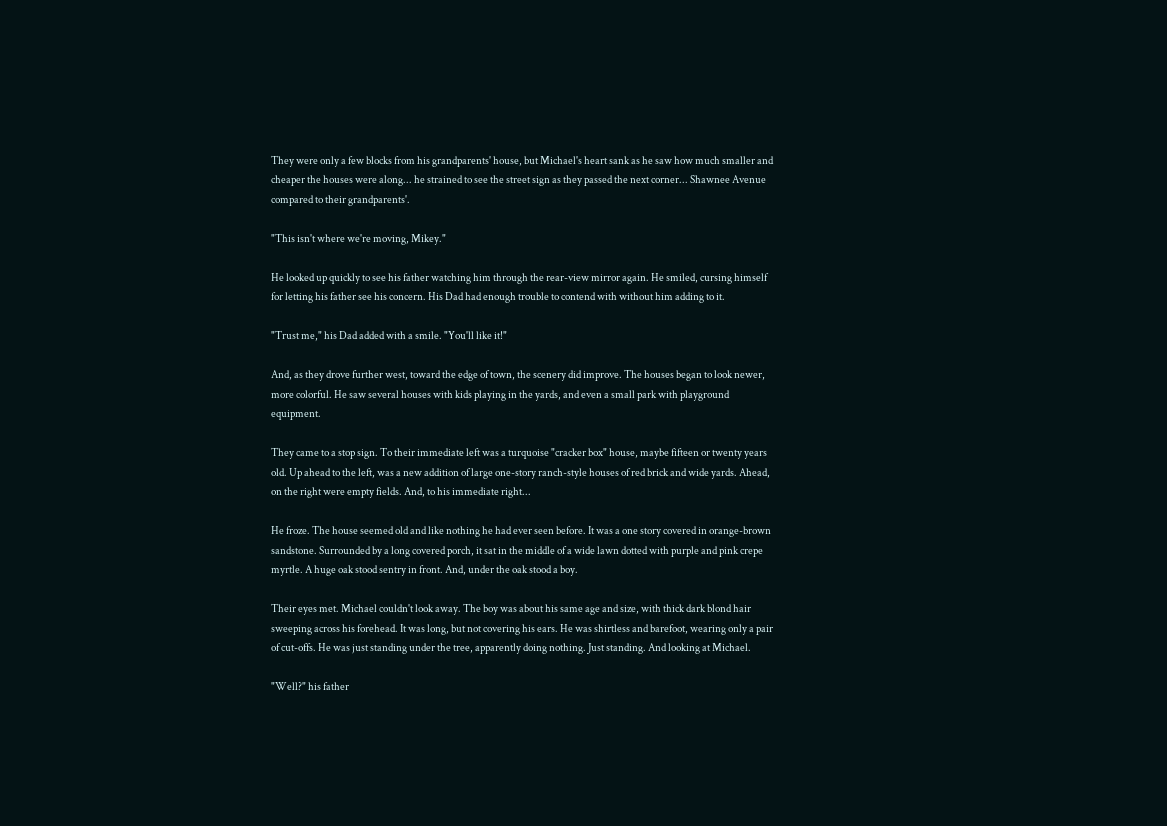They were only a few blocks from his grandparents' house, but Michael's heart sank as he saw how much smaller and cheaper the houses were along... he strained to see the street sign as they passed the next corner... Shawnee Avenue compared to their grandparents'.

"This isn't where we're moving, Mikey."

He looked up quickly to see his father watching him through the rear-view mirror again. He smiled, cursing himself for letting his father see his concern. His Dad had enough trouble to contend with without him adding to it.

"Trust me," his Dad added with a smile. "You'll like it!"

And, as they drove further west, toward the edge of town, the scenery did improve. The houses began to look newer, more colorful. He saw several houses with kids playing in the yards, and even a small park with playground equipment.

They came to a stop sign. To their immediate left was a turquoise "cracker box" house, maybe fifteen or twenty years old. Up ahead to the left, was a new addition of large one-story ranch-style houses of red brick and wide yards. Ahead, on the right were empty fields. And, to his immediate right...

He froze. The house seemed old and like nothing he had ever seen before. It was a one story covered in orange-brown sandstone. Surrounded by a long covered porch, it sat in the middle of a wide lawn dotted with purple and pink crepe myrtle. A huge oak stood sentry in front. And, under the oak stood a boy.

Their eyes met. Michael couldn't look away. The boy was about his same age and size, with thick dark blond hair sweeping across his forehead. It was long, but not covering his ears. He was shirtless and barefoot, wearing only a pair of cut-offs. He was just standing under the tree, apparently doing nothing. Just standing. And looking at Michael.

"Well?" his father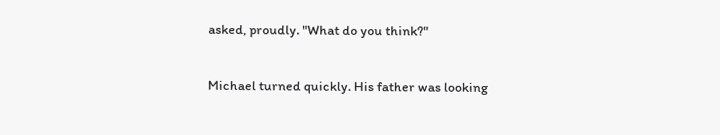asked, proudly. "What do you think?"

Michael turned quickly. His father was looking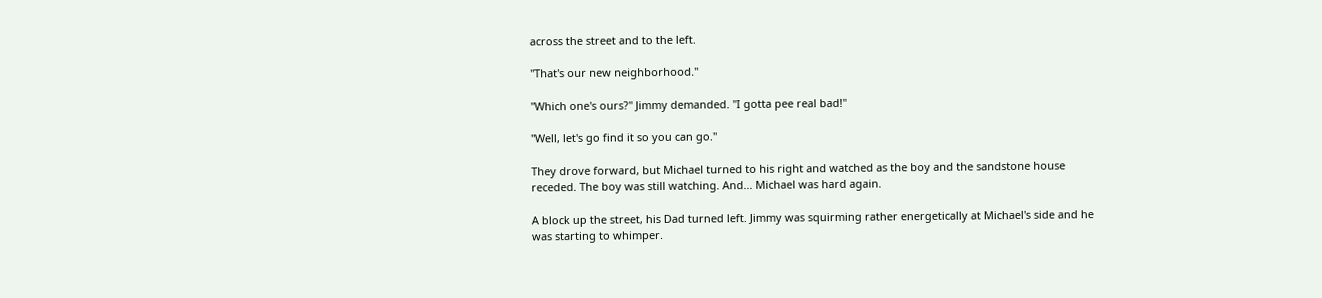across the street and to the left.

"That's our new neighborhood."

"Which one's ours?" Jimmy demanded. "I gotta pee real bad!"

"Well, let's go find it so you can go."

They drove forward, but Michael turned to his right and watched as the boy and the sandstone house receded. The boy was still watching. And... Michael was hard again.

A block up the street, his Dad turned left. Jimmy was squirming rather energetically at Michael's side and he was starting to whimper.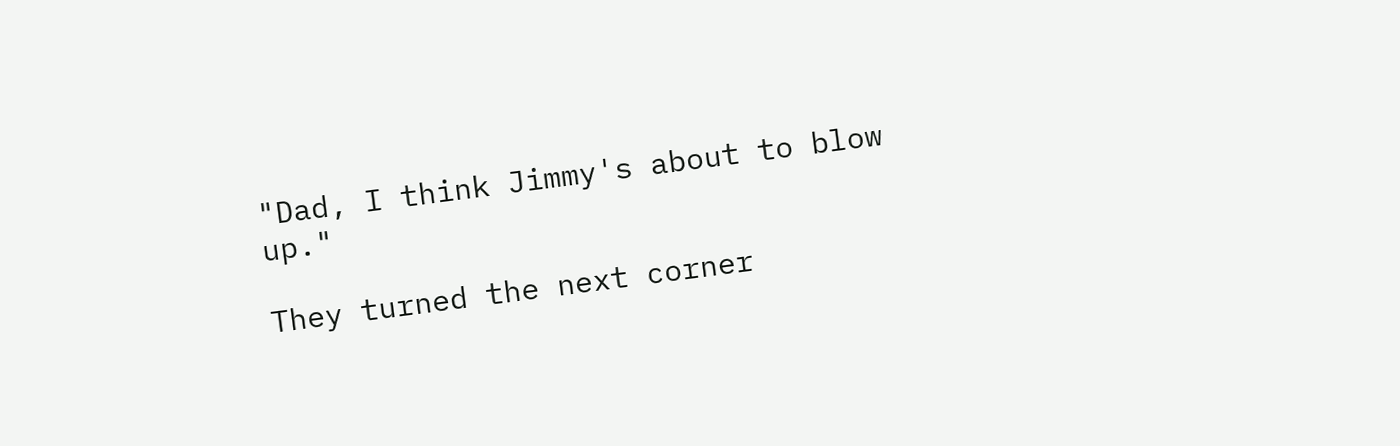"Dad, I think Jimmy's about to blow up."

They turned the next corner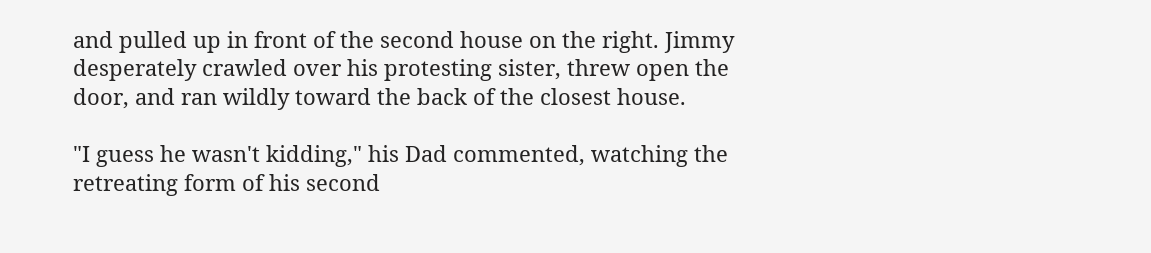and pulled up in front of the second house on the right. Jimmy desperately crawled over his protesting sister, threw open the door, and ran wildly toward the back of the closest house.

"I guess he wasn't kidding," his Dad commented, watching the retreating form of his second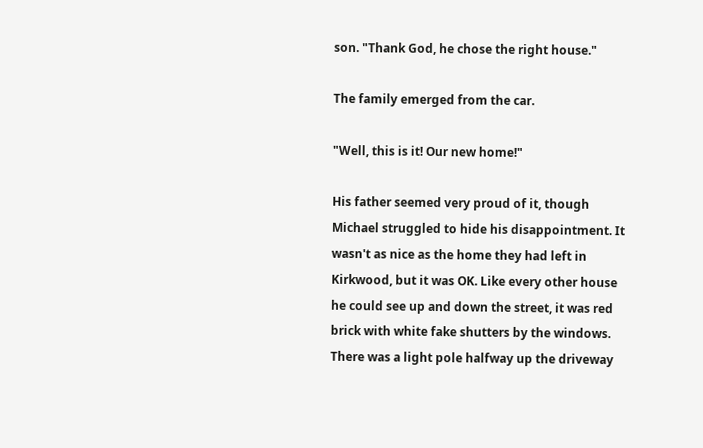son. "Thank God, he chose the right house."

The family emerged from the car.

"Well, this is it! Our new home!"

His father seemed very proud of it, though Michael struggled to hide his disappointment. It wasn't as nice as the home they had left in Kirkwood, but it was OK. Like every other house he could see up and down the street, it was red brick with white fake shutters by the windows. There was a light pole halfway up the driveway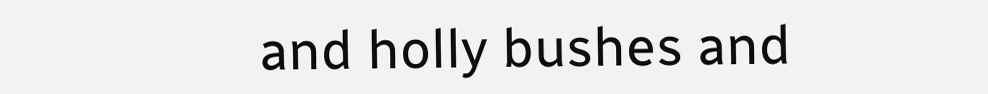and holly bushes and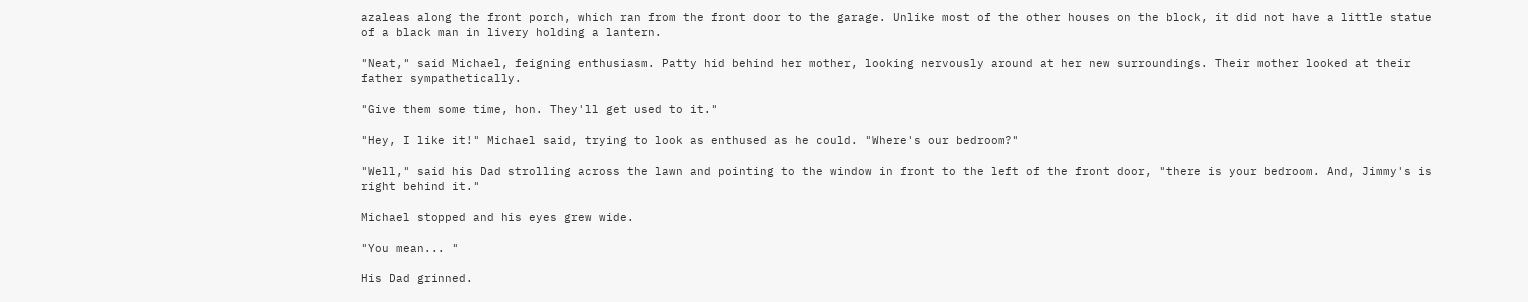azaleas along the front porch, which ran from the front door to the garage. Unlike most of the other houses on the block, it did not have a little statue of a black man in livery holding a lantern.

"Neat," said Michael, feigning enthusiasm. Patty hid behind her mother, looking nervously around at her new surroundings. Their mother looked at their father sympathetically.

"Give them some time, hon. They'll get used to it."

"Hey, I like it!" Michael said, trying to look as enthused as he could. "Where's our bedroom?"

"Well," said his Dad strolling across the lawn and pointing to the window in front to the left of the front door, "there is your bedroom. And, Jimmy's is right behind it."

Michael stopped and his eyes grew wide.

"You mean... "

His Dad grinned.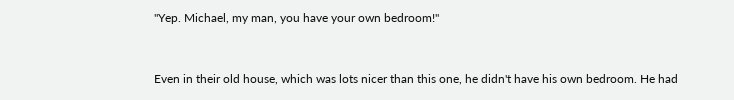"Yep. Michael, my man, you have your own bedroom!"


Even in their old house, which was lots nicer than this one, he didn't have his own bedroom. He had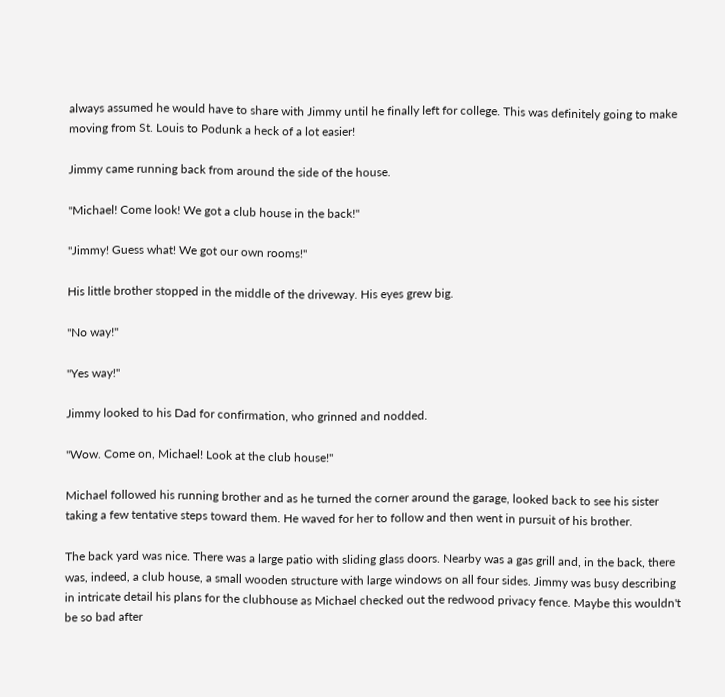always assumed he would have to share with Jimmy until he finally left for college. This was definitely going to make moving from St. Louis to Podunk a heck of a lot easier!

Jimmy came running back from around the side of the house.

"Michael! Come look! We got a club house in the back!"

"Jimmy! Guess what! We got our own rooms!"

His little brother stopped in the middle of the driveway. His eyes grew big.

"No way!"

"Yes way!"

Jimmy looked to his Dad for confirmation, who grinned and nodded.

"Wow. Come on, Michael! Look at the club house!"

Michael followed his running brother and as he turned the corner around the garage, looked back to see his sister taking a few tentative steps toward them. He waved for her to follow and then went in pursuit of his brother.

The back yard was nice. There was a large patio with sliding glass doors. Nearby was a gas grill and, in the back, there was, indeed, a club house, a small wooden structure with large windows on all four sides. Jimmy was busy describing in intricate detail his plans for the clubhouse as Michael checked out the redwood privacy fence. Maybe this wouldn't be so bad after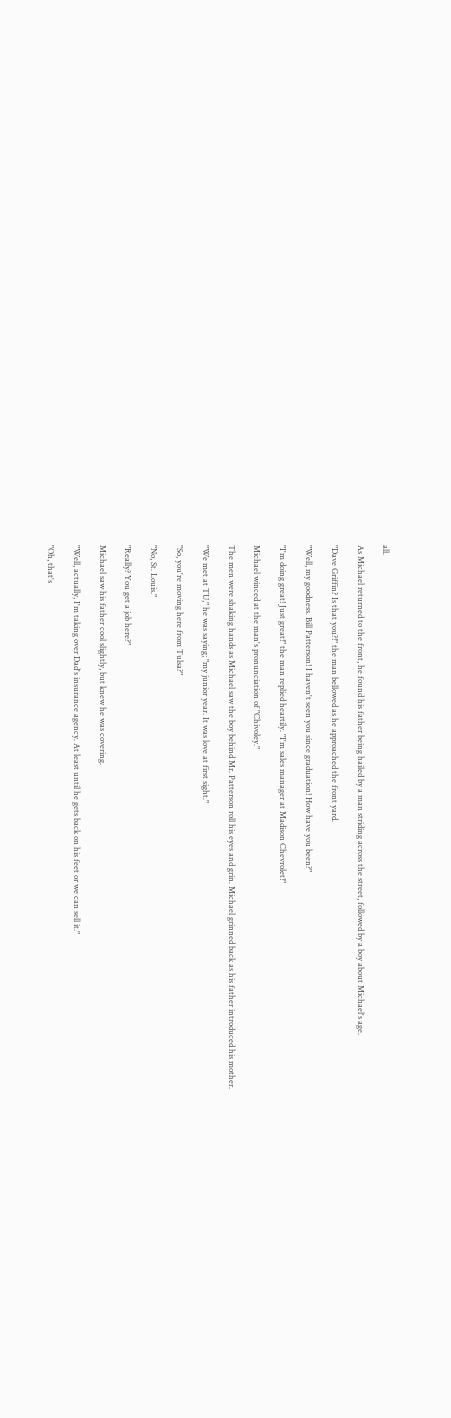all.

As Michael returned to the front, he found his father being hailed by a man striding across the street, followed by a boy about Michael's age.

"Dave Griffin? Is that you?!" the man bellowed as he approached the front yard.

"Well, my goodness. Bill Patterson! I haven't seen you since graduation! How have you been?"

"I'm doing great! Just great!" the man replied heartily. "I'm sales manager at Madison Chevrolet!"

Michael winced at the man's pronunciation of "Chivoley."

The men were shaking hands as Michael saw the boy behind Mr. Patterson roll his eyes and grin. Michael grinned back as his father introduced his mother.

"We met at TU," he was saying; "my junior year. It was love at first sight."

"So, you're moving here from Tulsa?"

"No, St. Louis."

"Really? You get a job here?"

Michael saw his father cool slightly, but knew he was covering.

"Well, actually, I'm taking over Dad's insurance agency. At least until he gets back on his feet or we can sell it."

"Oh, that's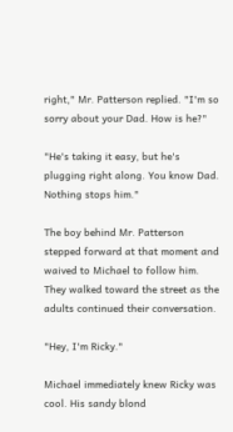right," Mr. Patterson replied. "I'm so sorry about your Dad. How is he?"

"He's taking it easy, but he's plugging right along. You know Dad. Nothing stops him."

The boy behind Mr. Patterson stepped forward at that moment and waived to Michael to follow him. They walked toward the street as the adults continued their conversation.

"Hey, I'm Ricky."

Michael immediately knew Ricky was cool. His sandy blond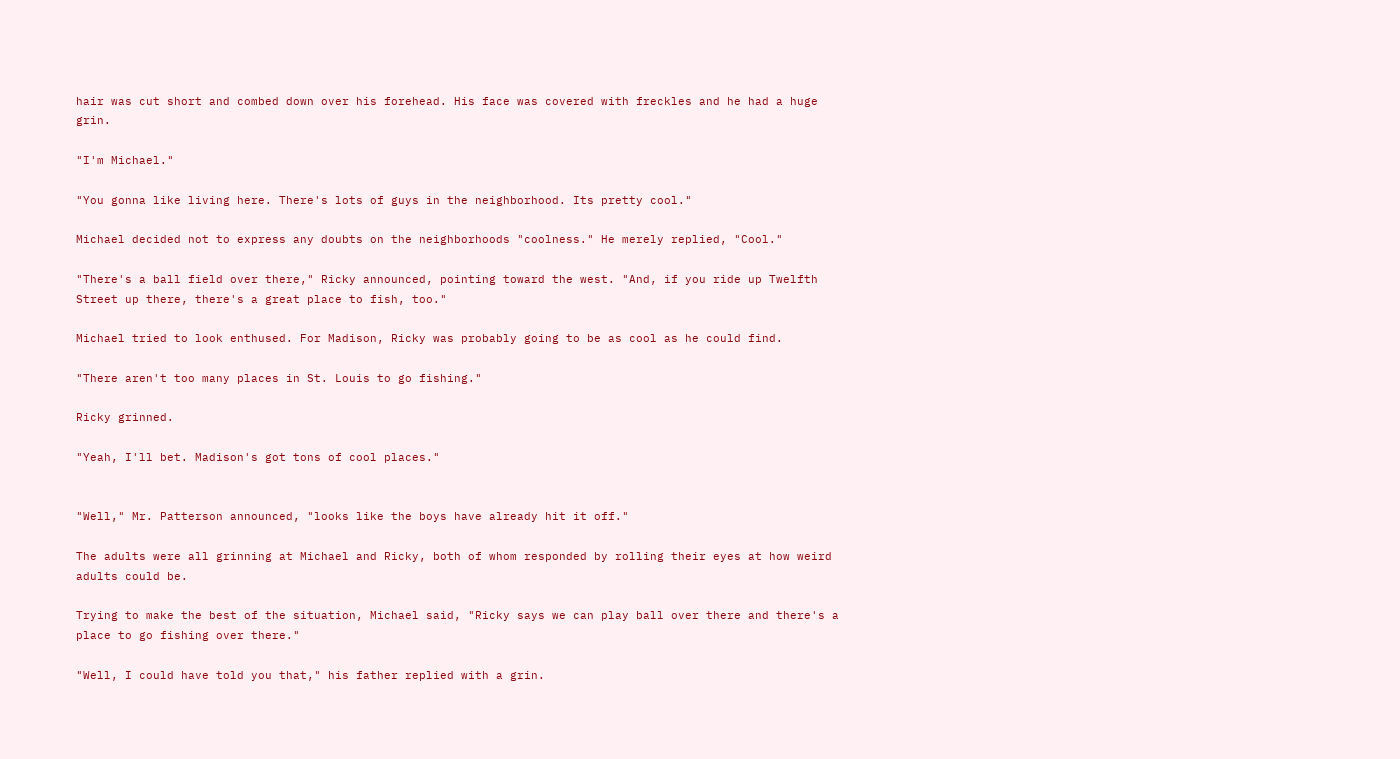hair was cut short and combed down over his forehead. His face was covered with freckles and he had a huge grin.

"I'm Michael."

"You gonna like living here. There's lots of guys in the neighborhood. Its pretty cool."

Michael decided not to express any doubts on the neighborhoods "coolness." He merely replied, "Cool."

"There's a ball field over there," Ricky announced, pointing toward the west. "And, if you ride up Twelfth Street up there, there's a great place to fish, too."

Michael tried to look enthused. For Madison, Ricky was probably going to be as cool as he could find.

"There aren't too many places in St. Louis to go fishing."

Ricky grinned.

"Yeah, I'll bet. Madison's got tons of cool places."


"Well," Mr. Patterson announced, "looks like the boys have already hit it off."

The adults were all grinning at Michael and Ricky, both of whom responded by rolling their eyes at how weird adults could be.

Trying to make the best of the situation, Michael said, "Ricky says we can play ball over there and there's a place to go fishing over there."

"Well, I could have told you that," his father replied with a grin.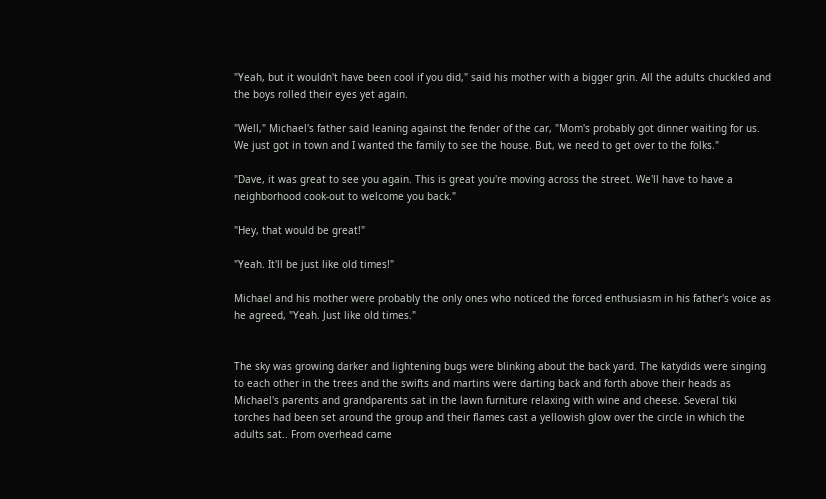"Yeah, but it wouldn't have been cool if you did," said his mother with a bigger grin. All the adults chuckled and the boys rolled their eyes yet again.

"Well," Michael's father said leaning against the fender of the car, "Mom's probably got dinner waiting for us. We just got in town and I wanted the family to see the house. But, we need to get over to the folks."

"Dave, it was great to see you again. This is great you're moving across the street. We'll have to have a neighborhood cook-out to welcome you back."

"Hey, that would be great!"

"Yeah. It'll be just like old times!"

Michael and his mother were probably the only ones who noticed the forced enthusiasm in his father's voice as he agreed, "Yeah. Just like old times."


The sky was growing darker and lightening bugs were blinking about the back yard. The katydids were singing to each other in the trees and the swifts and martins were darting back and forth above their heads as Michael's parents and grandparents sat in the lawn furniture relaxing with wine and cheese. Several tiki torches had been set around the group and their flames cast a yellowish glow over the circle in which the adults sat.. From overhead came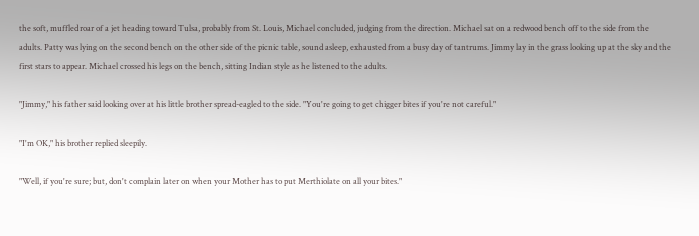the soft, muffled roar of a jet heading toward Tulsa, probably from St. Louis, Michael concluded, judging from the direction. Michael sat on a redwood bench off to the side from the adults. Patty was lying on the second bench on the other side of the picnic table, sound asleep, exhausted from a busy day of tantrums. Jimmy lay in the grass looking up at the sky and the first stars to appear. Michael crossed his legs on the bench, sitting Indian style as he listened to the adults.

"Jimmy," his father said looking over at his little brother spread-eagled to the side. "You're going to get chigger bites if you're not careful."

"I'm OK," his brother replied sleepily.

"Well, if you're sure; but, don't complain later on when your Mother has to put Merthiolate on all your bites."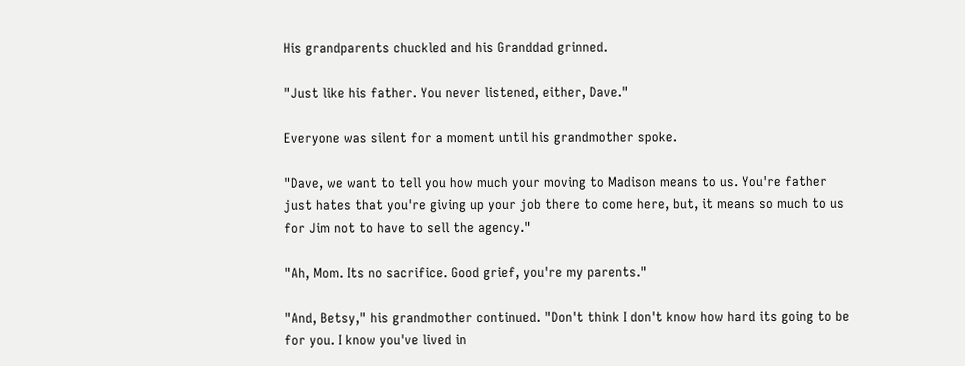His grandparents chuckled and his Granddad grinned.

"Just like his father. You never listened, either, Dave."

Everyone was silent for a moment until his grandmother spoke.

"Dave, we want to tell you how much your moving to Madison means to us. You're father just hates that you're giving up your job there to come here, but, it means so much to us for Jim not to have to sell the agency."

"Ah, Mom. Its no sacrifice. Good grief, you're my parents."

"And, Betsy," his grandmother continued. "Don't think I don't know how hard its going to be for you. I know you've lived in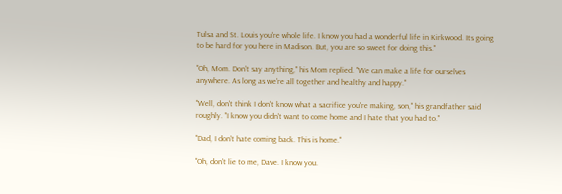Tulsa and St. Louis you're whole life. I know you had a wonderful life in Kirkwood. Its going to be hard for you here in Madison. But, you are so sweet for doing this."

"Oh, Mom. Don't say anything," his Mom replied. "We can make a life for ourselves anywhere. As long as we're all together and healthy and happy."

"Well, don't think I don't know what a sacrifice you're making, son," his grandfather said roughly. "I know you didn't want to come home and I hate that you had to."

"Dad, I don't hate coming back. This is home."

"Oh, don't lie to me, Dave. I know you.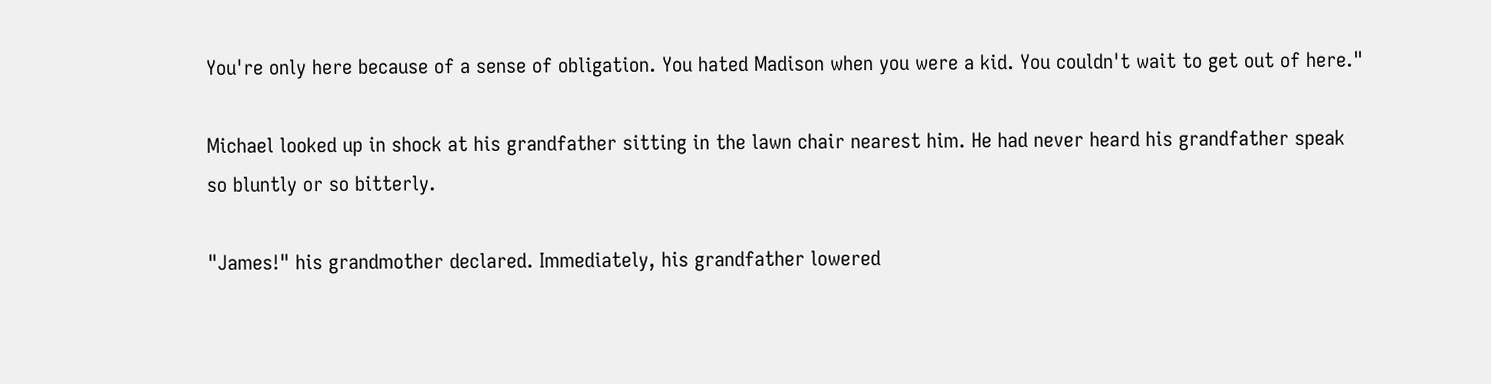You're only here because of a sense of obligation. You hated Madison when you were a kid. You couldn't wait to get out of here."

Michael looked up in shock at his grandfather sitting in the lawn chair nearest him. He had never heard his grandfather speak so bluntly or so bitterly.

"James!" his grandmother declared. Immediately, his grandfather lowered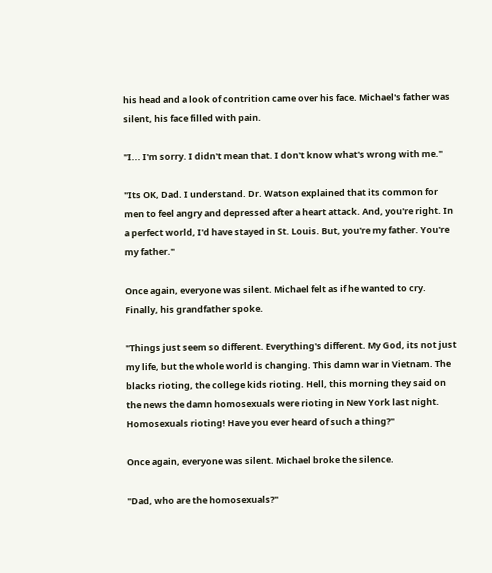his head and a look of contrition came over his face. Michael's father was silent, his face filled with pain.

"I... I'm sorry. I didn't mean that. I don't know what's wrong with me."

"Its OK, Dad. I understand. Dr. Watson explained that its common for men to feel angry and depressed after a heart attack. And, you're right. In a perfect world, I'd have stayed in St. Louis. But, you're my father. You're my father."

Once again, everyone was silent. Michael felt as if he wanted to cry. Finally, his grandfather spoke.

"Things just seem so different. Everything's different. My God, its not just my life, but the whole world is changing. This damn war in Vietnam. The blacks rioting, the college kids rioting. Hell, this morning they said on the news the damn homosexuals were rioting in New York last night. Homosexuals rioting! Have you ever heard of such a thing?"

Once again, everyone was silent. Michael broke the silence.

"Dad, who are the homosexuals?"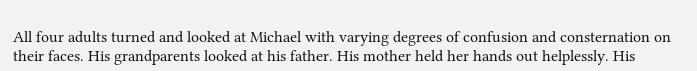All four adults turned and looked at Michael with varying degrees of confusion and consternation on their faces. His grandparents looked at his father. His mother held her hands out helplessly. His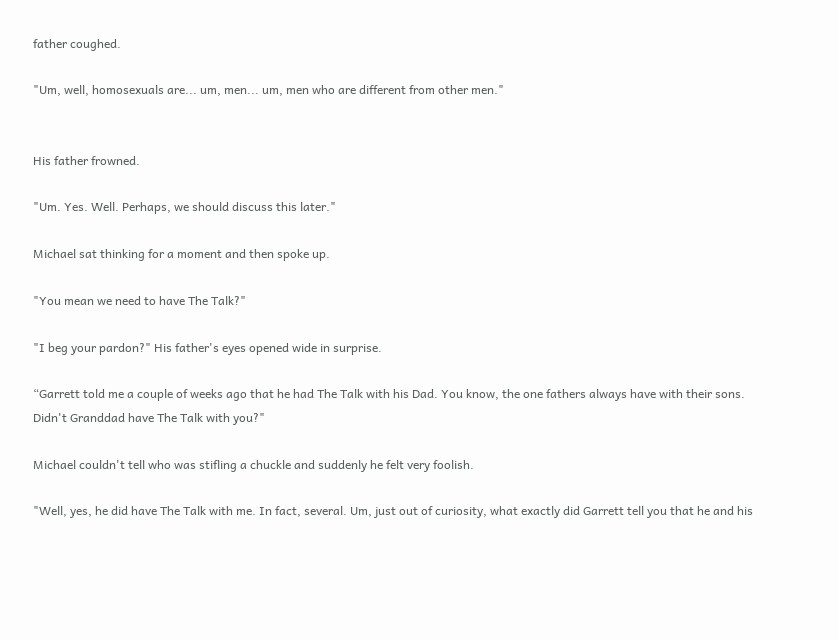father coughed.

"Um, well, homosexuals are... um, men... um, men who are different from other men."


His father frowned.

"Um. Yes. Well. Perhaps, we should discuss this later."

Michael sat thinking for a moment and then spoke up.

"You mean we need to have The Talk?"

"I beg your pardon?" His father's eyes opened wide in surprise.

“Garrett told me a couple of weeks ago that he had The Talk with his Dad. You know, the one fathers always have with their sons. Didn't Granddad have The Talk with you?"

Michael couldn't tell who was stifling a chuckle and suddenly he felt very foolish.

"Well, yes, he did have The Talk with me. In fact, several. Um, just out of curiosity, what exactly did Garrett tell you that he and his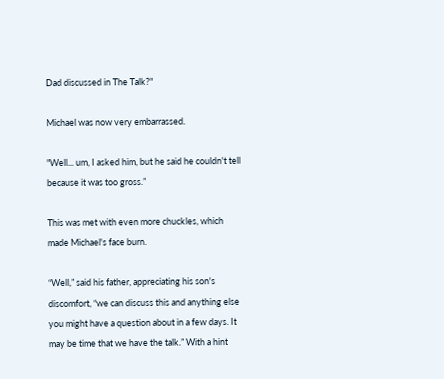Dad discussed in The Talk?"

Michael was now very embarrassed.

"Well... um, I asked him, but he said he couldn't tell because it was too gross.”

This was met with even more chuckles, which made Michael's face burn.

“Well,” said his father, appreciating his son's discomfort, “we can discuss this and anything else you might have a question about in a few days. It may be time that we have the talk.” With a hint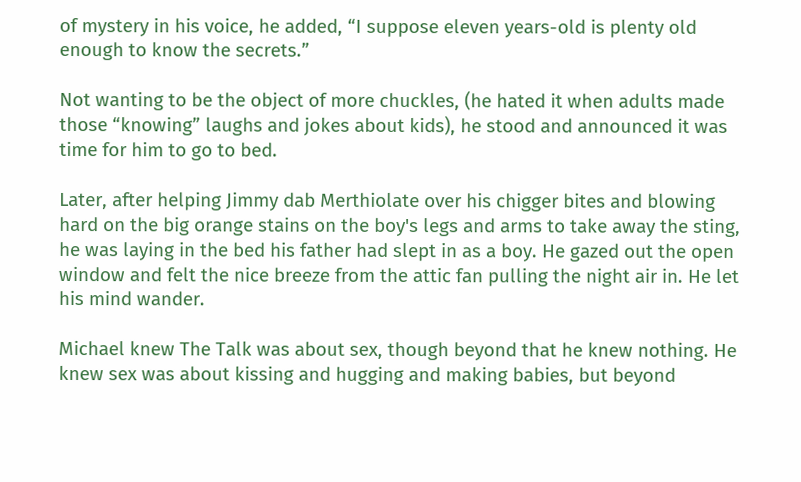of mystery in his voice, he added, “I suppose eleven years-old is plenty old enough to know the secrets.”

Not wanting to be the object of more chuckles, (he hated it when adults made those “knowing” laughs and jokes about kids), he stood and announced it was time for him to go to bed.

Later, after helping Jimmy dab Merthiolate over his chigger bites and blowing hard on the big orange stains on the boy's legs and arms to take away the sting, he was laying in the bed his father had slept in as a boy. He gazed out the open window and felt the nice breeze from the attic fan pulling the night air in. He let his mind wander.

Michael knew The Talk was about sex, though beyond that he knew nothing. He knew sex was about kissing and hugging and making babies, but beyond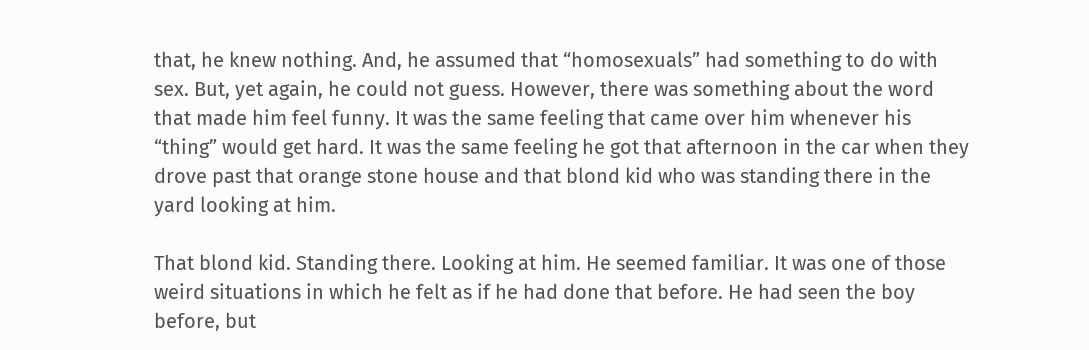that, he knew nothing. And, he assumed that “homosexuals” had something to do with sex. But, yet again, he could not guess. However, there was something about the word that made him feel funny. It was the same feeling that came over him whenever his “thing” would get hard. It was the same feeling he got that afternoon in the car when they drove past that orange stone house and that blond kid who was standing there in the yard looking at him.

That blond kid. Standing there. Looking at him. He seemed familiar. It was one of those weird situations in which he felt as if he had done that before. He had seen the boy before, but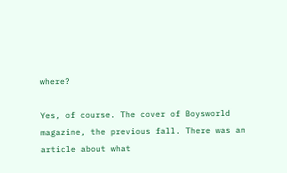where?

Yes, of course. The cover of Boysworld magazine, the previous fall. There was an article about what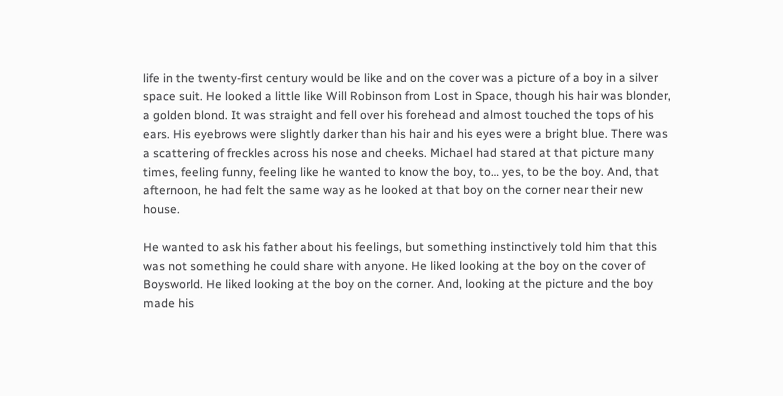life in the twenty-first century would be like and on the cover was a picture of a boy in a silver space suit. He looked a little like Will Robinson from Lost in Space, though his hair was blonder, a golden blond. It was straight and fell over his forehead and almost touched the tops of his ears. His eyebrows were slightly darker than his hair and his eyes were a bright blue. There was a scattering of freckles across his nose and cheeks. Michael had stared at that picture many times, feeling funny, feeling like he wanted to know the boy, to… yes, to be the boy. And, that afternoon, he had felt the same way as he looked at that boy on the corner near their new house.

He wanted to ask his father about his feelings, but something instinctively told him that this was not something he could share with anyone. He liked looking at the boy on the cover of Boysworld. He liked looking at the boy on the corner. And, looking at the picture and the boy made his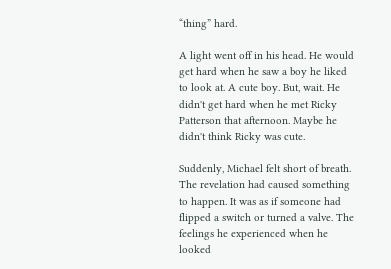“thing” hard.

A light went off in his head. He would get hard when he saw a boy he liked to look at. A cute boy. But, wait. He didn't get hard when he met Ricky Patterson that afternoon. Maybe he didn't think Ricky was cute.

Suddenly, Michael felt short of breath. The revelation had caused something to happen. It was as if someone had flipped a switch or turned a valve. The feelings he experienced when he looked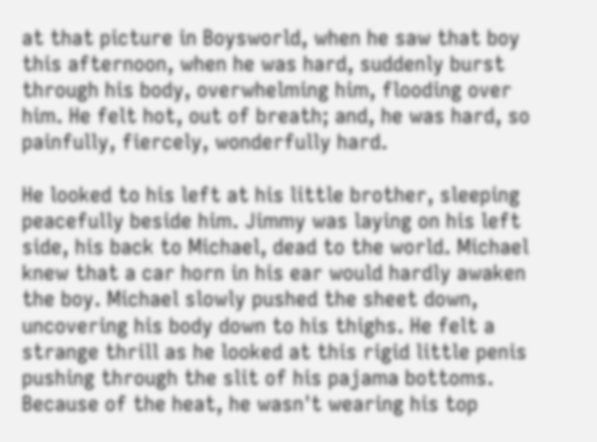at that picture in Boysworld, when he saw that boy this afternoon, when he was hard, suddenly burst through his body, overwhelming him, flooding over him. He felt hot, out of breath; and, he was hard, so painfully, fiercely, wonderfully hard.

He looked to his left at his little brother, sleeping peacefully beside him. Jimmy was laying on his left side, his back to Michael, dead to the world. Michael knew that a car horn in his ear would hardly awaken the boy. Michael slowly pushed the sheet down, uncovering his body down to his thighs. He felt a strange thrill as he looked at this rigid little penis pushing through the slit of his pajama bottoms. Because of the heat, he wasn't wearing his top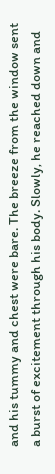and his tummy and chest were bare. The breeze from the window sent a burst of excitement through his body. Slowly, he reached down and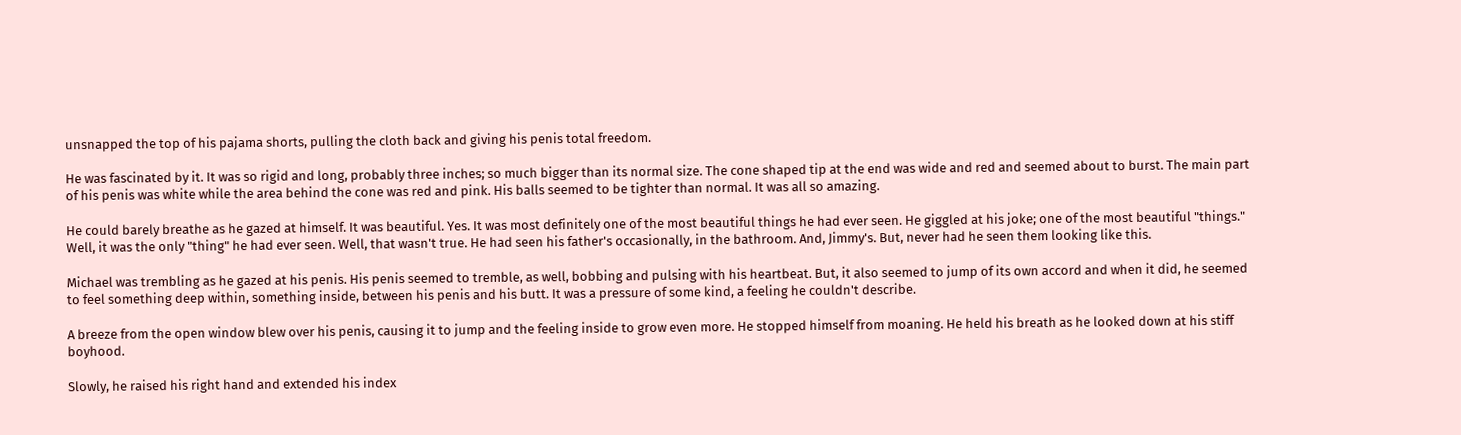unsnapped the top of his pajama shorts, pulling the cloth back and giving his penis total freedom.

He was fascinated by it. It was so rigid and long, probably three inches; so much bigger than its normal size. The cone shaped tip at the end was wide and red and seemed about to burst. The main part of his penis was white while the area behind the cone was red and pink. His balls seemed to be tighter than normal. It was all so amazing.

He could barely breathe as he gazed at himself. It was beautiful. Yes. It was most definitely one of the most beautiful things he had ever seen. He giggled at his joke; one of the most beautiful "things." Well, it was the only "thing" he had ever seen. Well, that wasn't true. He had seen his father's occasionally, in the bathroom. And, Jimmy's. But, never had he seen them looking like this.

Michael was trembling as he gazed at his penis. His penis seemed to tremble, as well, bobbing and pulsing with his heartbeat. But, it also seemed to jump of its own accord and when it did, he seemed to feel something deep within, something inside, between his penis and his butt. It was a pressure of some kind, a feeling he couldn't describe.

A breeze from the open window blew over his penis, causing it to jump and the feeling inside to grow even more. He stopped himself from moaning. He held his breath as he looked down at his stiff boyhood.

Slowly, he raised his right hand and extended his index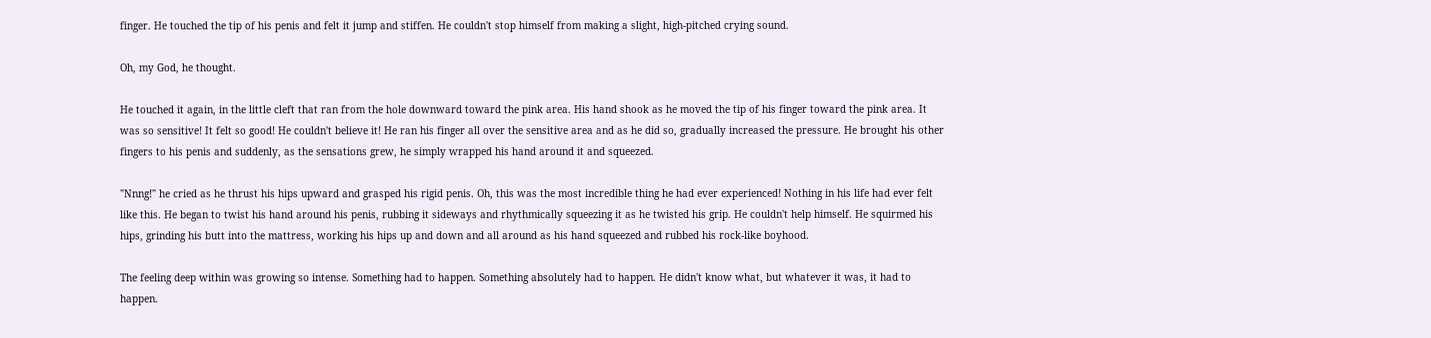finger. He touched the tip of his penis and felt it jump and stiffen. He couldn't stop himself from making a slight, high-pitched crying sound.

Oh, my God, he thought.

He touched it again, in the little cleft that ran from the hole downward toward the pink area. His hand shook as he moved the tip of his finger toward the pink area. It was so sensitive! It felt so good! He couldn't believe it! He ran his finger all over the sensitive area and as he did so, gradually increased the pressure. He brought his other fingers to his penis and suddenly, as the sensations grew, he simply wrapped his hand around it and squeezed.

"Nnng!" he cried as he thrust his hips upward and grasped his rigid penis. Oh, this was the most incredible thing he had ever experienced! Nothing in his life had ever felt like this. He began to twist his hand around his penis, rubbing it sideways and rhythmically squeezing it as he twisted his grip. He couldn't help himself. He squirmed his hips, grinding his butt into the mattress, working his hips up and down and all around as his hand squeezed and rubbed his rock-like boyhood.

The feeling deep within was growing so intense. Something had to happen. Something absolutely had to happen. He didn't know what, but whatever it was, it had to happen.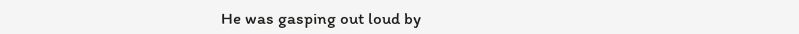He was gasping out loud by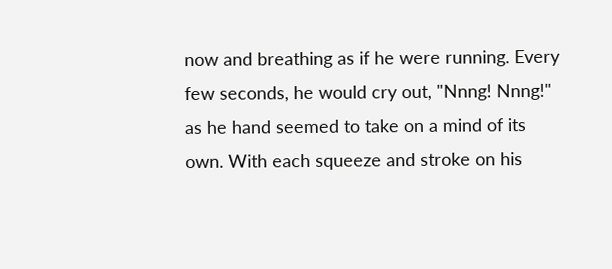now and breathing as if he were running. Every few seconds, he would cry out, "Nnng! Nnng!" as he hand seemed to take on a mind of its own. With each squeeze and stroke on his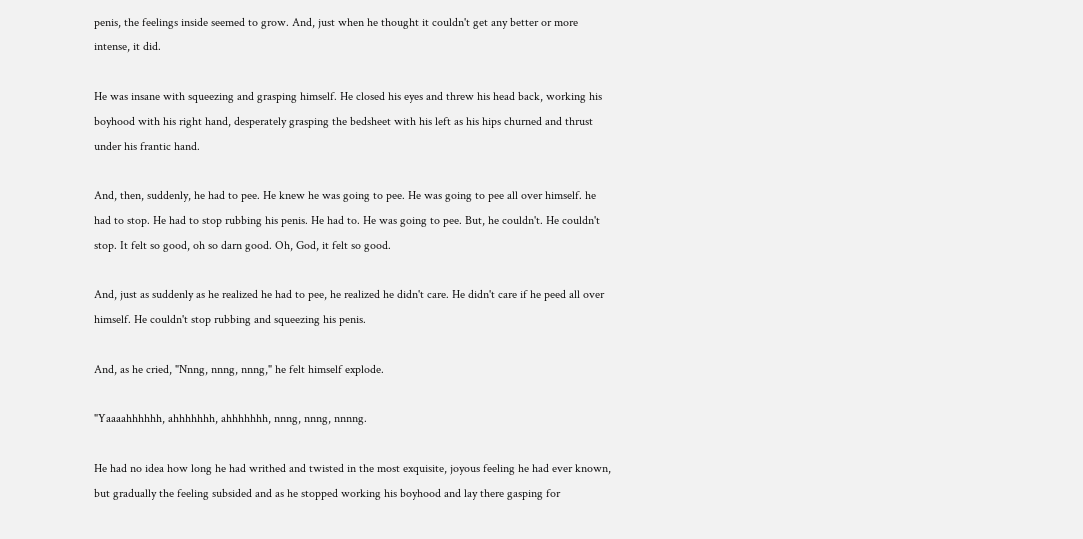penis, the feelings inside seemed to grow. And, just when he thought it couldn't get any better or more intense, it did.

He was insane with squeezing and grasping himself. He closed his eyes and threw his head back, working his boyhood with his right hand, desperately grasping the bedsheet with his left as his hips churned and thrust under his frantic hand.

And, then, suddenly, he had to pee. He knew he was going to pee. He was going to pee all over himself. he had to stop. He had to stop rubbing his penis. He had to. He was going to pee. But, he couldn't. He couldn't stop. It felt so good, oh so darn good. Oh, God, it felt so good.

And, just as suddenly as he realized he had to pee, he realized he didn't care. He didn't care if he peed all over himself. He couldn't stop rubbing and squeezing his penis.

And, as he cried, "Nnng, nnng, nnng," he felt himself explode.

"Yaaaahhhhhh, ahhhhhhh, ahhhhhhh, nnng, nnng, nnnng.

He had no idea how long he had writhed and twisted in the most exquisite, joyous feeling he had ever known, but gradually the feeling subsided and as he stopped working his boyhood and lay there gasping for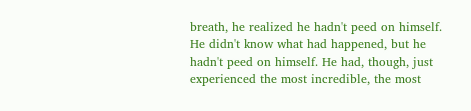breath, he realized he hadn't peed on himself. He didn't know what had happened, but he hadn't peed on himself. He had, though, just experienced the most incredible, the most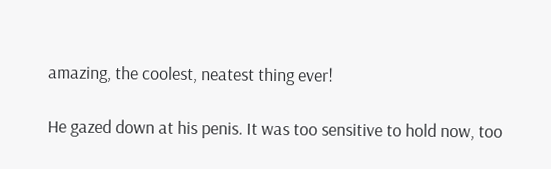amazing, the coolest, neatest thing ever!

He gazed down at his penis. It was too sensitive to hold now, too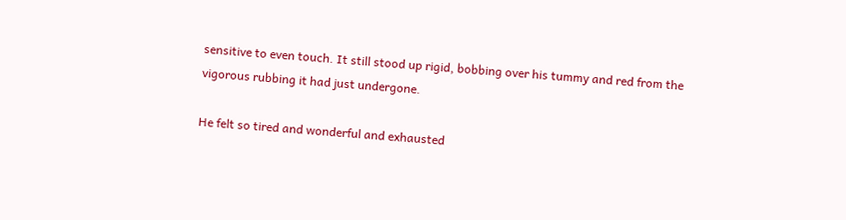sensitive to even touch. It still stood up rigid, bobbing over his tummy and red from the vigorous rubbing it had just undergone.

He felt so tired and wonderful and exhausted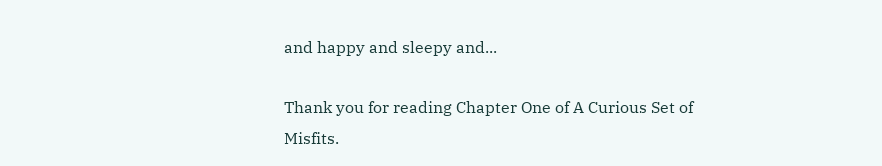and happy and sleepy and...

Thank you for reading Chapter One of A Curious Set of Misfits.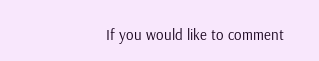If you would like to comment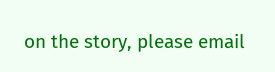on the story, please email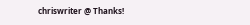chriswriter @ Thanks!